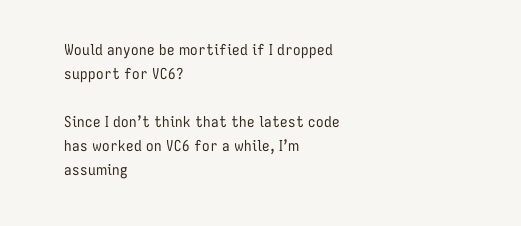Would anyone be mortified if I dropped support for VC6?

Since I don’t think that the latest code has worked on VC6 for a while, I’m assuming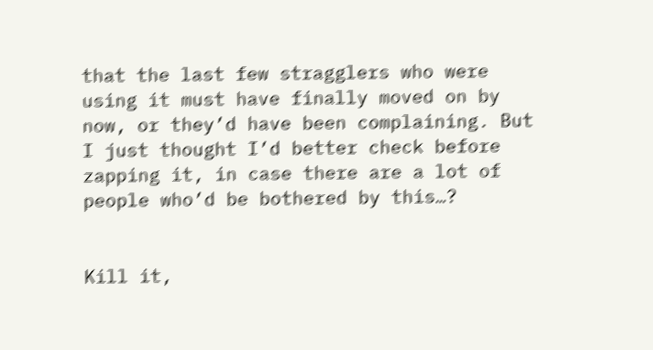that the last few stragglers who were using it must have finally moved on by now, or they’d have been complaining. But I just thought I’d better check before zapping it, in case there are a lot of people who’d be bothered by this…?


Kill it,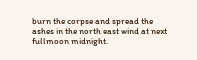burn the corpse and spread the ashes in the north east wind at next fullmoon midnight.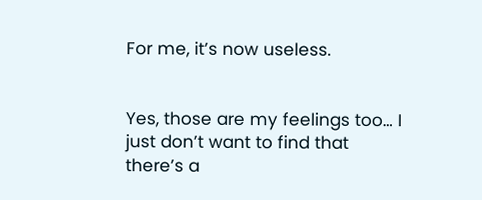For me, it’s now useless.


Yes, those are my feelings too… I just don’t want to find that there’s a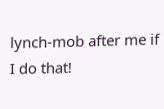lynch-mob after me if I do that!